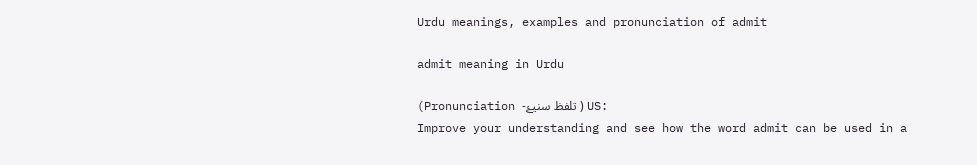Urdu meanings, examples and pronunciation of admit

admit meaning in Urdu

(Pronunciation -تلفظ سنیۓ ) US:
Improve your understanding and see how the word admit can be used in a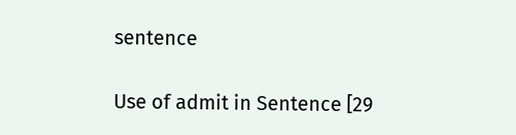sentence

Use of admit in Sentence [29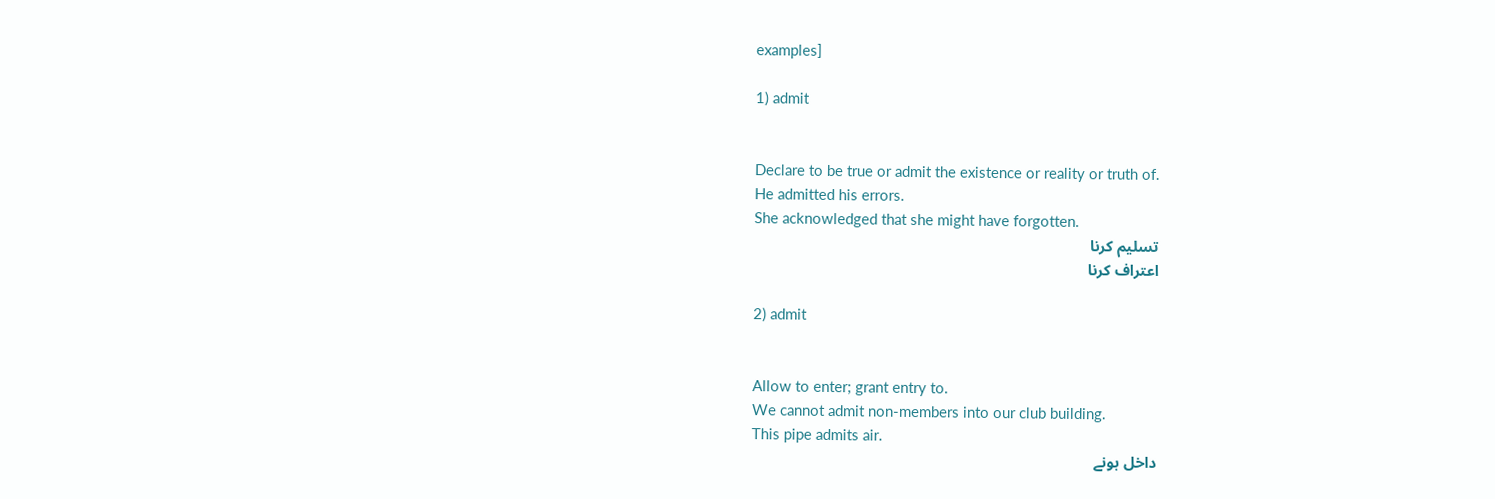examples]

1) admit


Declare to be true or admit the existence or reality or truth of.
He admitted his errors.
She acknowledged that she might have forgotten.
تسلیم کرنا
اعتراف کرنا

2) admit


Allow to enter; grant entry to.
We cannot admit non-members into our club building.
This pipe admits air.
داخل ہونے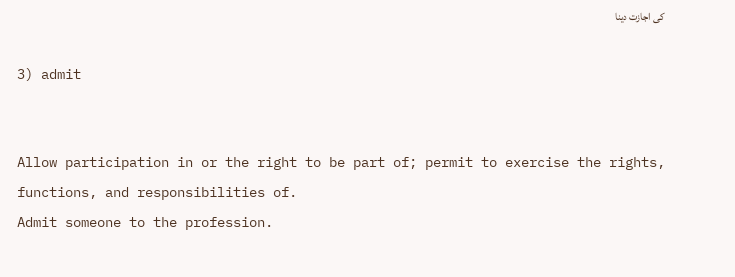کی اجازت دینا

3) admit


Allow participation in or the right to be part of; permit to exercise the rights, functions, and responsibilities of.
Admit someone to the profession.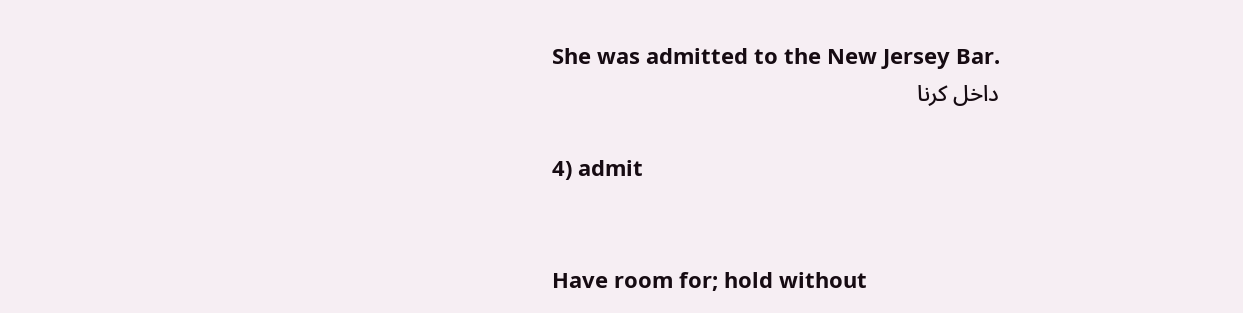She was admitted to the New Jersey Bar.
داخل کرنا

4) admit


Have room for; hold without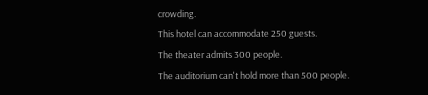crowding.
This hotel can accommodate 250 guests.
The theater admits 300 people.
The auditorium can't hold more than 500 people.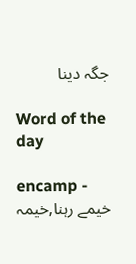جگہ دینا

Word of the day

encamp -
خیمے رہنا,خیمہ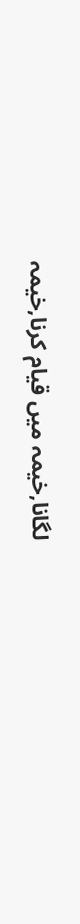لگانا,خیمہ میں قیام کرنا,خیمہ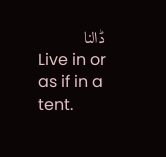ڈالنا
Live in or as if in a tent.